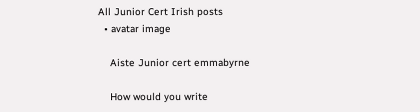All Junior Cert Irish posts
  • avatar image

    Aiste Junior cert emmabyrne

    How would you write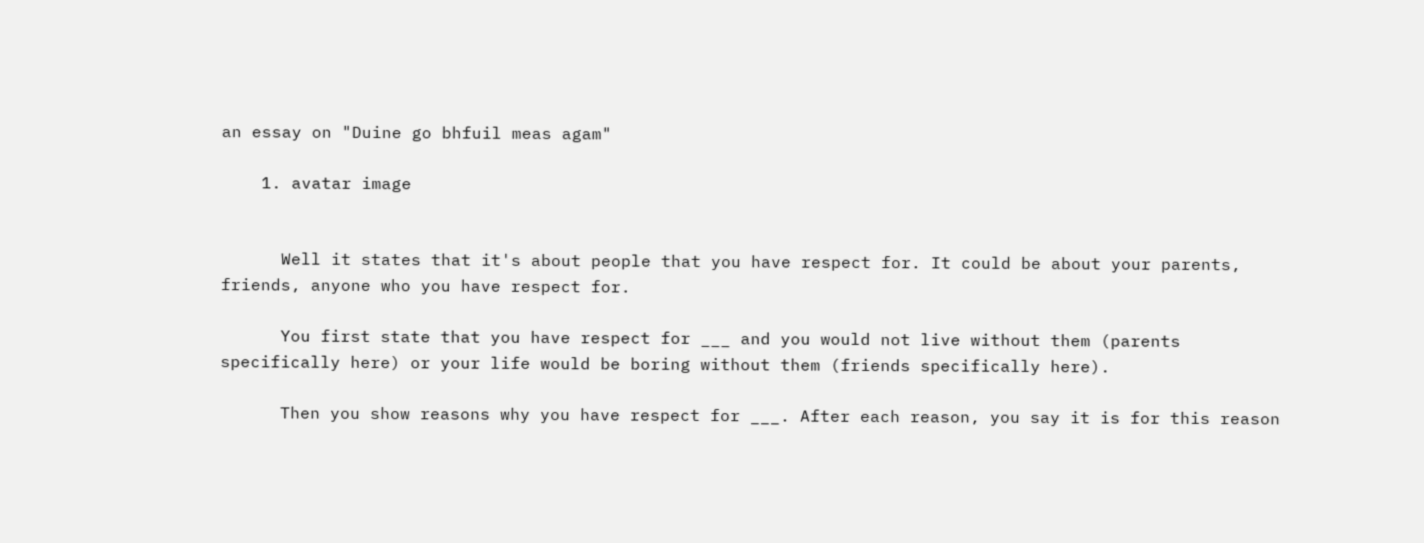an essay on "Duine go bhfuil meas agam"

    1. avatar image


      Well it states that it's about people that you have respect for. It could be about your parents, friends, anyone who you have respect for.

      You first state that you have respect for ___ and you would not live without them (parents specifically here) or your life would be boring without them (friends specifically here).

      Then you show reasons why you have respect for ___. After each reason, you say it is for this reason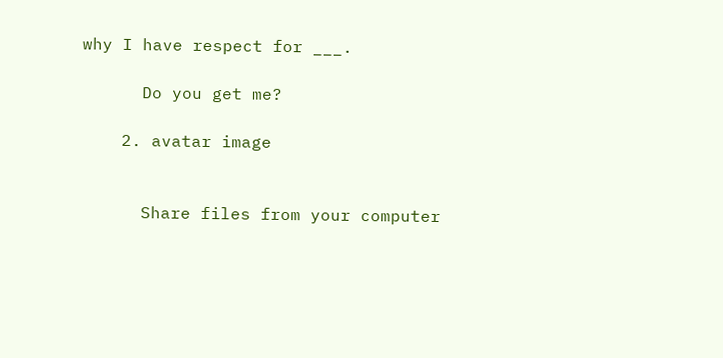why I have respect for ___.

      Do you get me?

    2. avatar image


      Share files from your computer